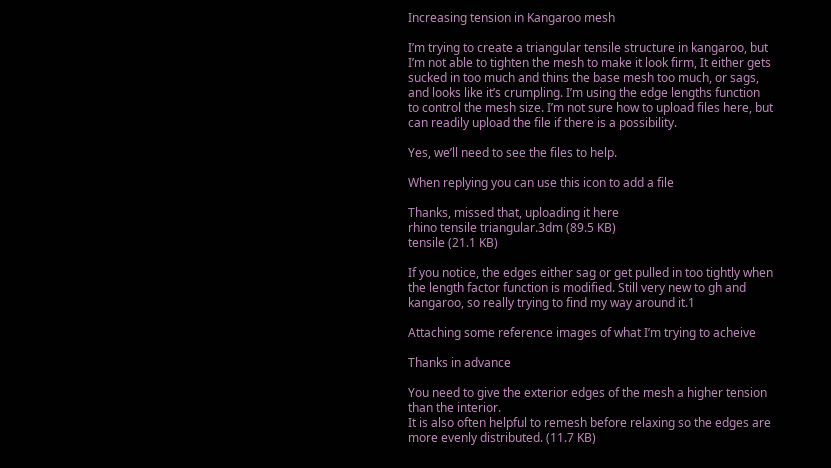Increasing tension in Kangaroo mesh

I’m trying to create a triangular tensile structure in kangaroo, but I’m not able to tighten the mesh to make it look firm, It either gets sucked in too much and thins the base mesh too much, or sags, and looks like it’s crumpling. I’m using the edge lengths function to control the mesh size. I’m not sure how to upload files here, but can readily upload the file if there is a possibility.

Yes, we’ll need to see the files to help.

When replying you can use this icon to add a file

Thanks, missed that, uploading it here
rhino tensile triangular.3dm (89.5 KB)
tensile (21.1 KB)

If you notice, the edges either sag or get pulled in too tightly when the length factor function is modified. Still very new to gh and kangaroo, so really trying to find my way around it.1

Attaching some reference images of what I’m trying to acheive

Thanks in advance

You need to give the exterior edges of the mesh a higher tension than the interior.
It is also often helpful to remesh before relaxing so the edges are more evenly distributed. (11.7 KB)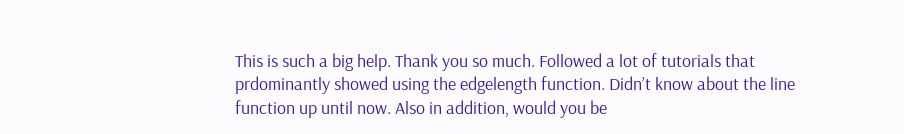This is such a big help. Thank you so much. Followed a lot of tutorials that prdominantly showed using the edgelength function. Didn’t know about the line function up until now. Also in addition, would you be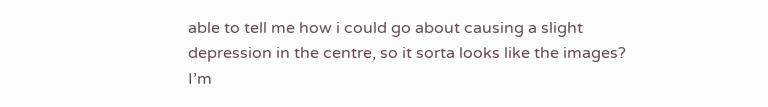able to tell me how i could go about causing a slight depression in the centre, so it sorta looks like the images? I’m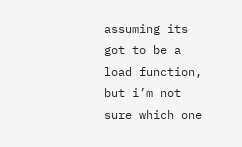assuming its got to be a load function, but i’m not sure which one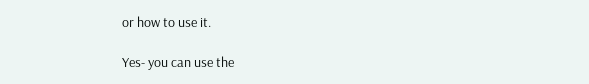or how to use it.

Yes- you can use the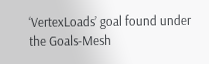‘VertexLoads’ goal found under the Goals-Mesh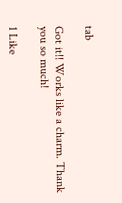tab

Got it!! Works like a charm. Thank you so much!

1 Like